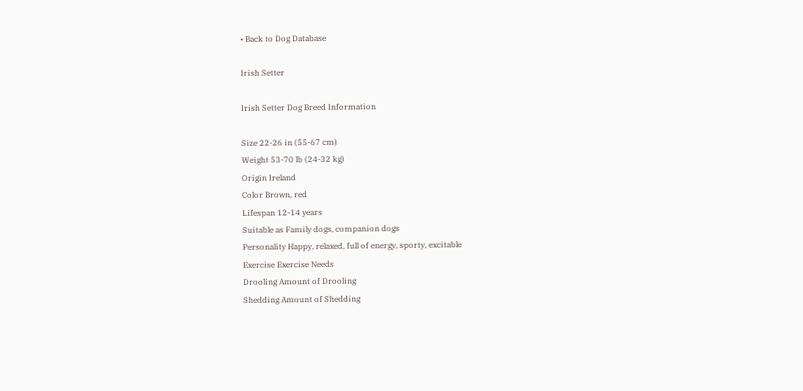• Back to Dog Database

Irish Setter

Irish Setter Dog Breed Information

Size 22-26 in (55-67 cm)
Weight 53-70 lb (24-32 kg)
Origin Ireland
Color Brown, red
Lifespan 12-14 years
Suitable as Family dogs, companion dogs
Personality Happy, relaxed, full of energy, sporty, excitable
Exercise Exercise Needs
Drooling Amount of Drooling
Shedding Amount of Shedding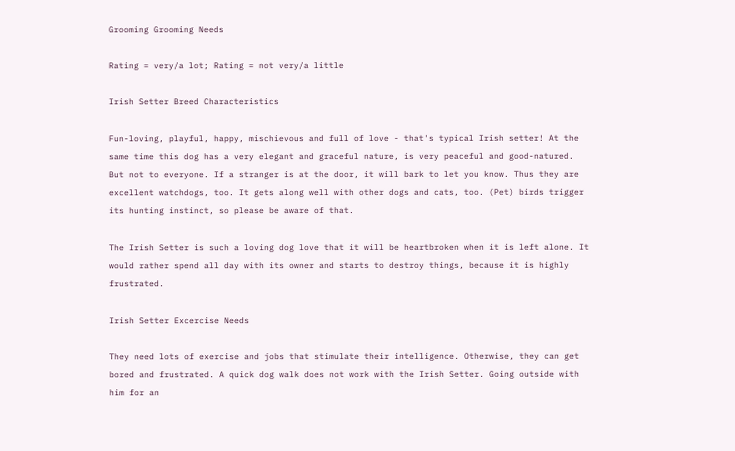Grooming Grooming Needs

Rating = very/a lot; Rating = not very/a little

Irish Setter Breed Characteristics

Fun-loving, playful, happy, mischievous and full of love - that's typical Irish setter! At the same time this dog has a very elegant and graceful nature, is very peaceful and good-natured. But not to everyone. If a stranger is at the door, it will bark to let you know. Thus they are excellent watchdogs, too. It gets along well with other dogs and cats, too. (Pet) birds trigger its hunting instinct, so please be aware of that.

The Irish Setter is such a loving dog love that it will be heartbroken when it is left alone. It would rather spend all day with its owner and starts to destroy things, because it is highly frustrated.

Irish Setter Excercise Needs

They need lots of exercise and jobs that stimulate their intelligence. Otherwise, they can get bored and frustrated. A quick dog walk does not work with the Irish Setter. Going outside with him for an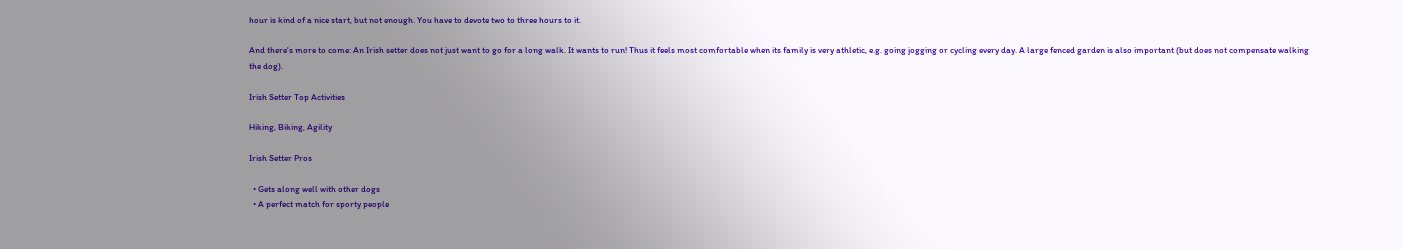hour is kind of a nice start, but not enough. You have to devote two to three hours to it.

And there's more to come: An Irish setter does not just want to go for a long walk. It wants to run! Thus it feels most comfortable when its family is very athletic, e.g. going jogging or cycling every day. A large fenced garden is also important (but does not compensate walking the dog).

Irish Setter Top Activities

Hiking, Biking, Agility

Irish Setter Pros

  • Gets along well with other dogs
  • A perfect match for sporty people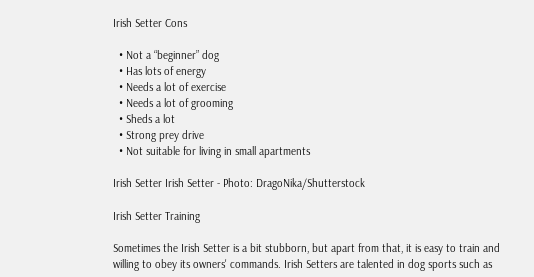Irish Setter Cons

  • Not a “beginner” dog
  • Has lots of energy
  • Needs a lot of exercise
  • Needs a lot of grooming
  • Sheds a lot
  • Strong prey drive
  • Not suitable for living in small apartments

Irish Setter Irish Setter - Photo: DragoNika/Shutterstock

Irish Setter Training

Sometimes the Irish Setter is a bit stubborn, but apart from that, it is easy to train and willing to obey its owners' commands. Irish Setters are talented in dog sports such as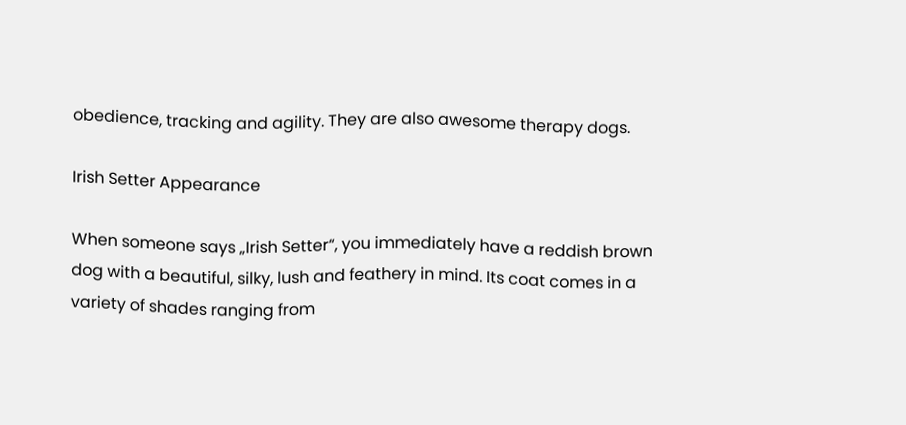obedience, tracking and agility. They are also awesome therapy dogs.

Irish Setter Appearance

When someone says „Irish Setter“, you immediately have a reddish brown dog with a beautiful, silky, lush and feathery in mind. Its coat comes in a variety of shades ranging from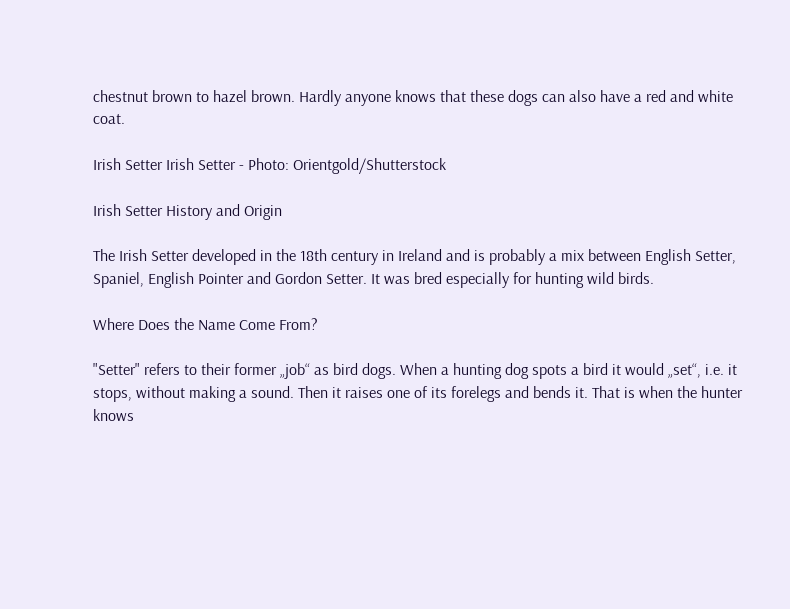chestnut brown to hazel brown. Hardly anyone knows that these dogs can also have a red and white coat.

Irish Setter Irish Setter - Photo: Orientgold/Shutterstock

Irish Setter History and Origin

The Irish Setter developed in the 18th century in Ireland and is probably a mix between English Setter, Spaniel, English Pointer and Gordon Setter. It was bred especially for hunting wild birds.

Where Does the Name Come From?

"Setter" refers to their former „job“ as bird dogs. When a hunting dog spots a bird it would „set“, i.e. it stops, without making a sound. Then it raises one of its forelegs and bends it. That is when the hunter knows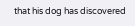that his dog has discovered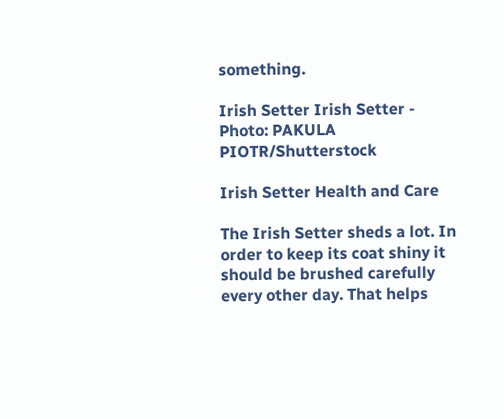something.

Irish Setter Irish Setter - Photo: PAKULA PIOTR/Shutterstock

Irish Setter Health and Care

The Irish Setter sheds a lot. In order to keep its coat shiny it should be brushed carefully every other day. That helps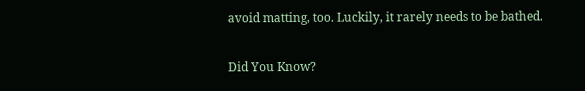avoid matting, too. Luckily, it rarely needs to be bathed.

Did You Know?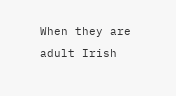When they are adult Irish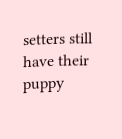setters still have their puppy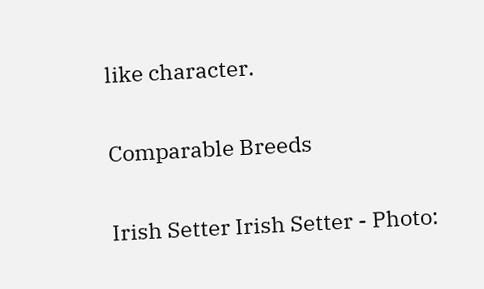like character.

Comparable Breeds

Irish Setter Irish Setter - Photo: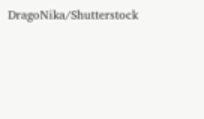DragoNika/Shutterstock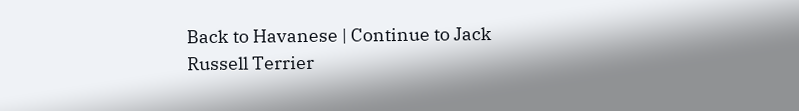Back to Havanese | Continue to Jack Russell Terrier